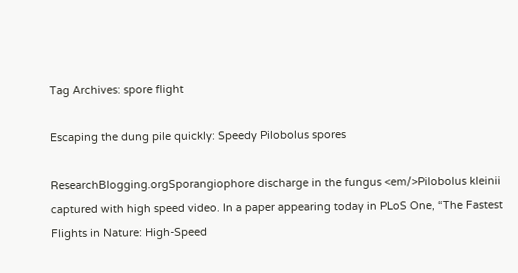Tag Archives: spore flight

Escaping the dung pile quickly: Speedy Pilobolus spores

ResearchBlogging.orgSporangiophore discharge in the fungus <em/>Pilobolus kleinii captured with high speed video. In a paper appearing today in PLoS One, “The Fastest Flights in Nature: High-Speed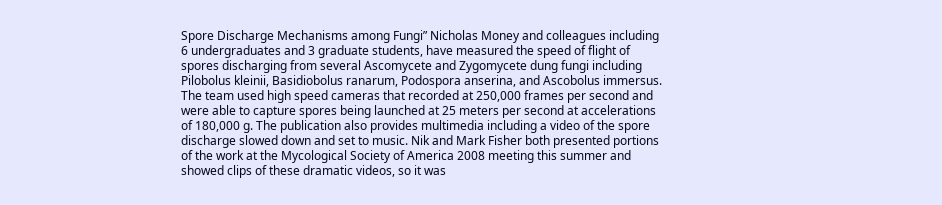Spore Discharge Mechanisms among Fungi” Nicholas Money and colleagues including 6 undergraduates and 3 graduate students, have measured the speed of flight of spores discharging from several Ascomycete and Zygomycete dung fungi including Pilobolus kleinii, Basidiobolus ranarum, Podospora anserina, and Ascobolus immersus. The team used high speed cameras that recorded at 250,000 frames per second and were able to capture spores being launched at 25 meters per second at accelerations of 180,000 g. The publication also provides multimedia including a video of the spore discharge slowed down and set to music. Nik and Mark Fisher both presented portions of the work at the Mycological Society of America 2008 meeting this summer and showed clips of these dramatic videos, so it was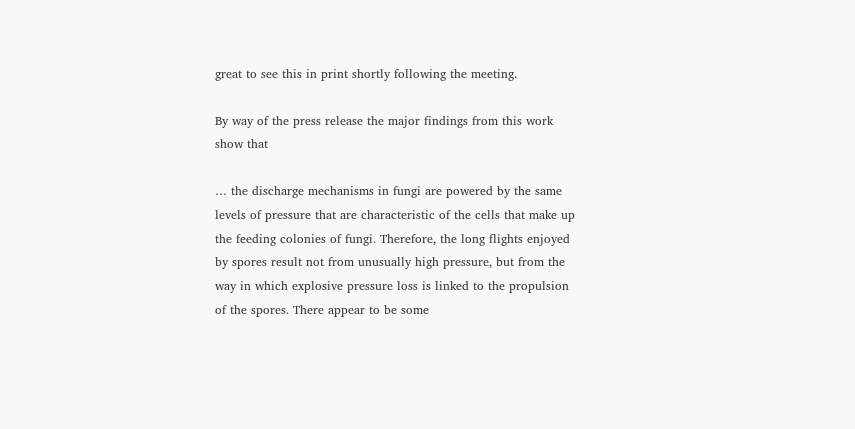great to see this in print shortly following the meeting.

By way of the press release the major findings from this work show that

… the discharge mechanisms in fungi are powered by the same levels of pressure that are characteristic of the cells that make up the feeding colonies of fungi. Therefore, the long flights enjoyed by spores result not from unusually high pressure, but from the way in which explosive pressure loss is linked to the propulsion of the spores. There appear to be some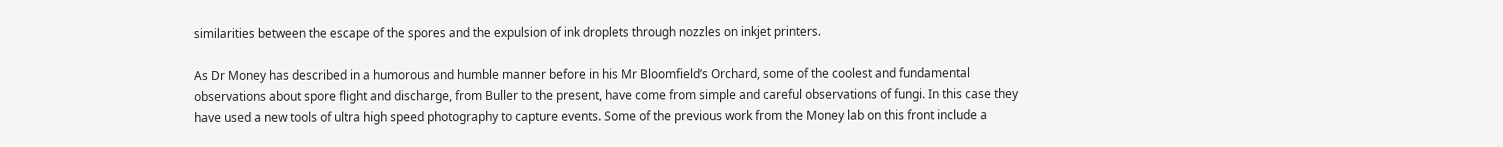similarities between the escape of the spores and the expulsion of ink droplets through nozzles on inkjet printers.

As Dr Money has described in a humorous and humble manner before in his Mr Bloomfield’s Orchard, some of the coolest and fundamental observations about spore flight and discharge, from Buller to the present, have come from simple and careful observations of fungi. In this case they have used a new tools of ultra high speed photography to capture events. Some of the previous work from the Money lab on this front include a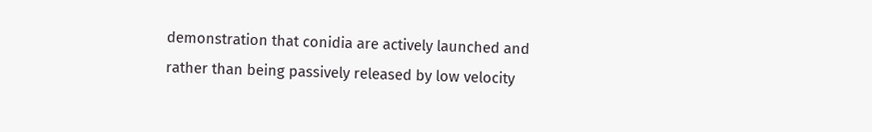demonstration that conidia are actively launched and rather than being passively released by low velocity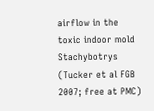airflow in the toxic indoor mold Stachybotrys (Tucker et al FGB 2007; free at PMC)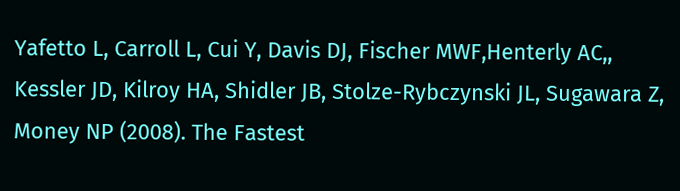Yafetto L, Carroll L, Cui Y, Davis DJ, Fischer MWF,Henterly AC,, Kessler JD, Kilroy HA, Shidler JB, Stolze-Rybczynski JL, Sugawara Z, Money NP (2008). The Fastest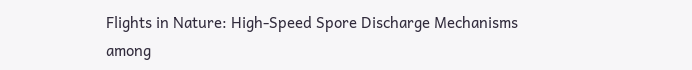Flights in Nature: High-Speed Spore Discharge Mechanisms among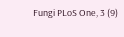Fungi PLoS One, 3 (9)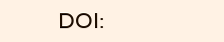DOI: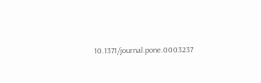10.1371/journal.pone.0003237